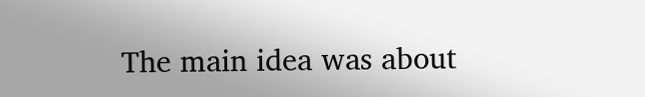The main idea was about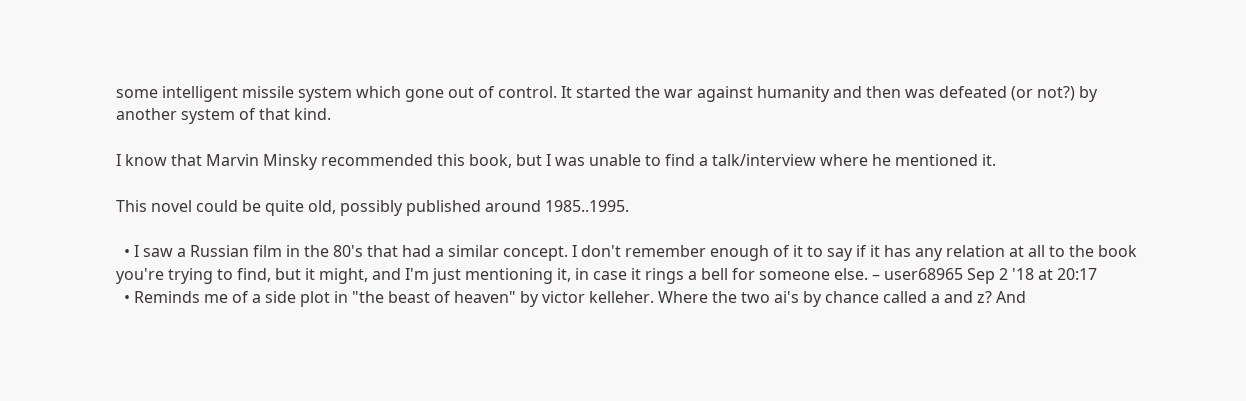some intelligent missile system which gone out of control. It started the war against humanity and then was defeated (or not?) by another system of that kind.

I know that Marvin Minsky recommended this book, but I was unable to find a talk/interview where he mentioned it.

This novel could be quite old, possibly published around 1985..1995.

  • I saw a Russian film in the 80's that had a similar concept. I don't remember enough of it to say if it has any relation at all to the book you're trying to find, but it might, and I'm just mentioning it, in case it rings a bell for someone else. – user68965 Sep 2 '18 at 20:17
  • Reminds me of a side plot in "the beast of heaven" by victor kelleher. Where the two ai's by chance called a and z? And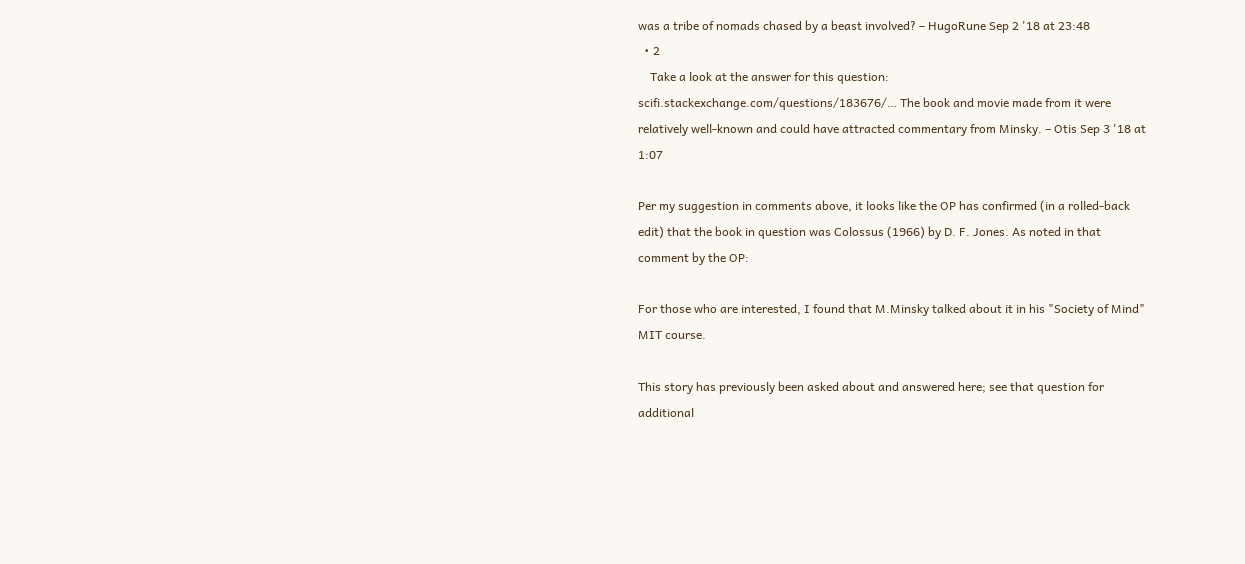was a tribe of nomads chased by a beast involved? – HugoRune Sep 2 '18 at 23:48
  • 2
    Take a look at the answer for this question: scifi.stackexchange.com/questions/183676/… The book and movie made from it were relatively well-known and could have attracted commentary from Minsky. – Otis Sep 3 '18 at 1:07

Per my suggestion in comments above, it looks like the OP has confirmed (in a rolled-back edit) that the book in question was Colossus (1966) by D. F. Jones. As noted in that comment by the OP:

For those who are interested, I found that M.Minsky talked about it in his "Society of Mind" MIT course.

This story has previously been asked about and answered here; see that question for additional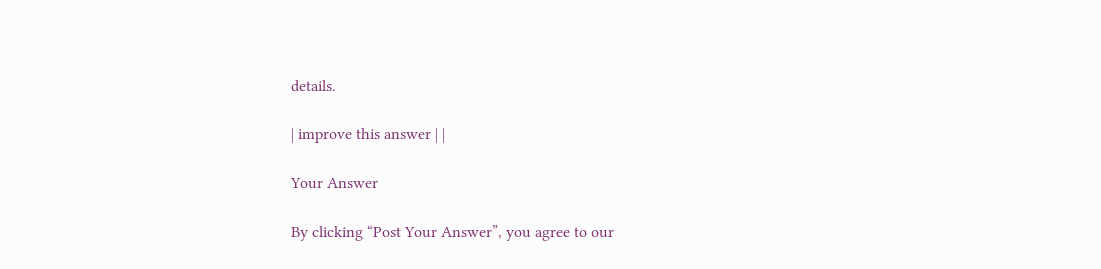details.

| improve this answer | |

Your Answer

By clicking “Post Your Answer”, you agree to our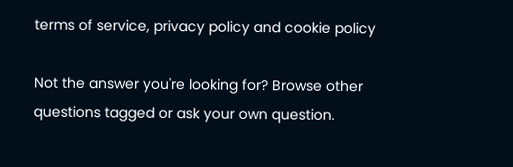terms of service, privacy policy and cookie policy

Not the answer you're looking for? Browse other questions tagged or ask your own question.